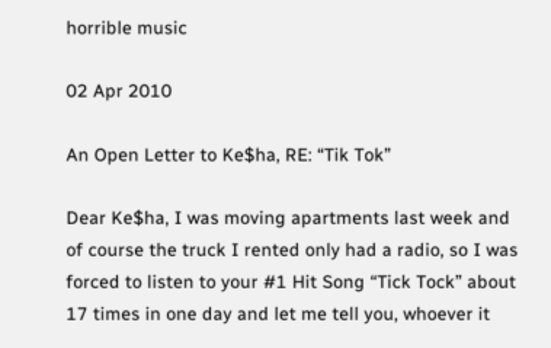horrible music

02 Apr 2010

An Open Letter to Ke$ha, RE: “Tik Tok”

Dear Ke$ha, I was moving apartments last week and of course the truck I rented only had a radio, so I was forced to listen to your #1 Hit Song “Tick Tock” about 17 times in one day and let me tell you, whoever it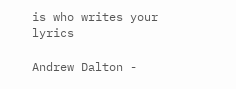is who writes your lyrics

Andrew Dalton -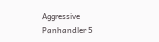Aggressive Panhandler 5